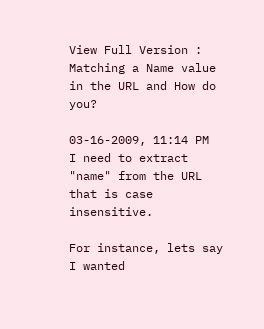View Full Version : Matching a Name value in the URL and How do you?

03-16-2009, 11:14 PM
I need to extract "name" from the URL that is case insensitive.

For instance, lets say I wanted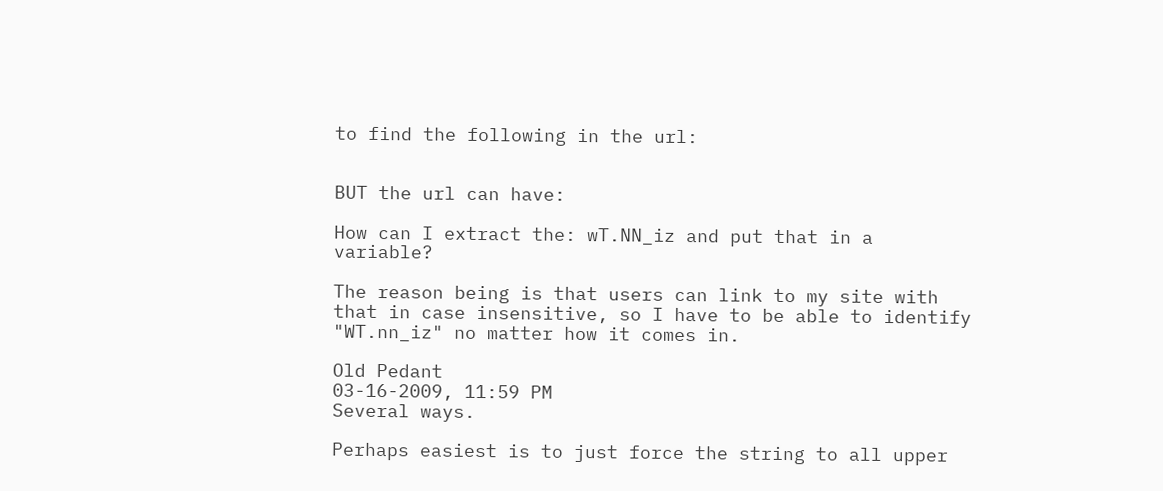to find the following in the url:


BUT the url can have:

How can I extract the: wT.NN_iz and put that in a variable?

The reason being is that users can link to my site with that in case insensitive, so I have to be able to identify "WT.nn_iz" no matter how it comes in.

Old Pedant
03-16-2009, 11:59 PM
Several ways.

Perhaps easiest is to just force the string to all upper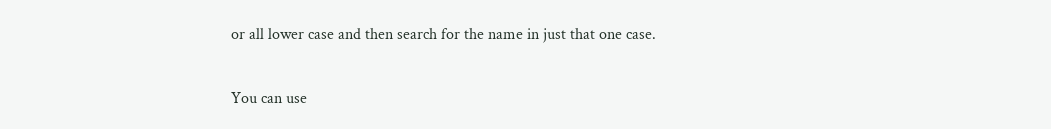or all lower case and then search for the name in just that one case.

You can use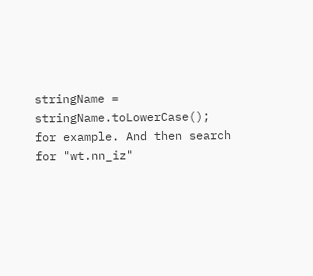stringName = stringName.toLowerCase(); for example. And then search for "wt.nn_iz"